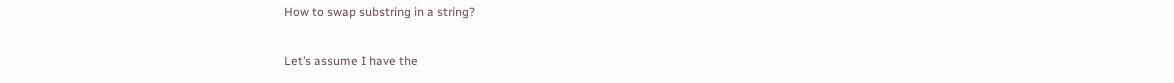How to swap substring in a string?


Let’s assume I have the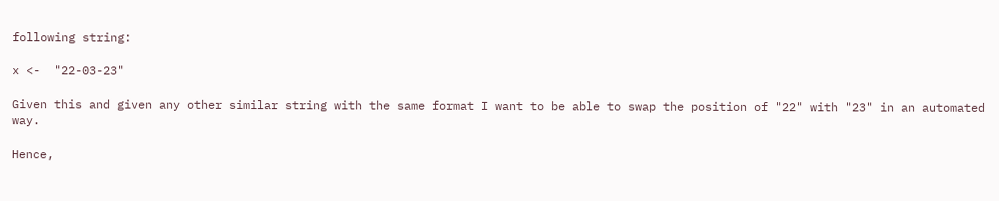following string:

x <-  "22-03-23"

Given this and given any other similar string with the same format I want to be able to swap the position of "22" with "23" in an automated way.

Hence,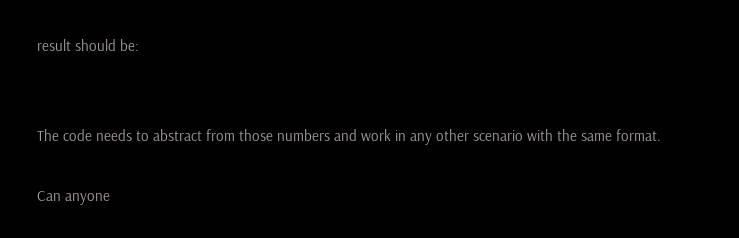result should be:


The code needs to abstract from those numbers and work in any other scenario with the same format.

Can anyone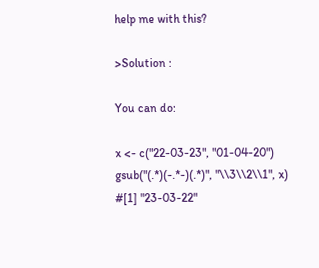help me with this?

>Solution :

You can do:

x <- c("22-03-23", "01-04-20")
gsub("(.*)(-.*-)(.*)", "\\3\\2\\1", x)
#[1] "23-03-22"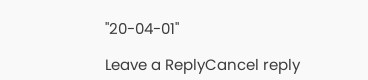"20-04-01"

Leave a ReplyCancel reply